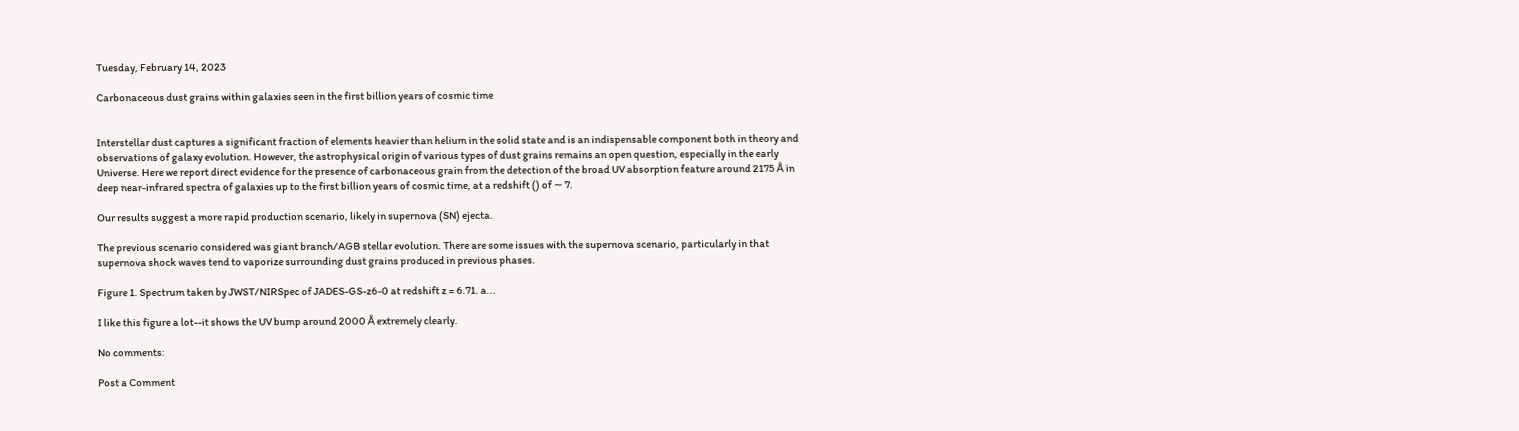Tuesday, February 14, 2023

Carbonaceous dust grains within galaxies seen in the first billion years of cosmic time


Interstellar dust captures a significant fraction of elements heavier than helium in the solid state and is an indispensable component both in theory and observations of galaxy evolution. However, the astrophysical origin of various types of dust grains remains an open question, especially in the early Universe. Here we report direct evidence for the presence of carbonaceous grain from the detection of the broad UV absorption feature around 2175 Å in deep near-infrared spectra of galaxies up to the first billion years of cosmic time, at a redshift () of ∼ 7.

Our results suggest a more rapid production scenario, likely in supernova (SN) ejecta.

The previous scenario considered was giant branch/AGB stellar evolution. There are some issues with the supernova scenario, particularly in that supernova shock waves tend to vaporize surrounding dust grains produced in previous phases.

Figure 1. Spectrum taken by JWST/NIRSpec of JADES-GS-z6-0 at redshift z = 6.71. a...

I like this figure a lot--it shows the UV bump around 2000 Å extremely clearly.

No comments:

Post a Comment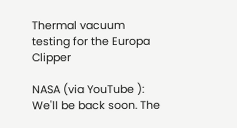Thermal vacuum testing for the Europa Clipper

NASA (via YouTube ): We'll be back soon. The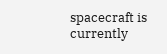spacecraft is currently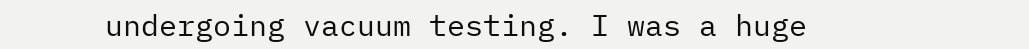undergoing vacuum testing. I was a huge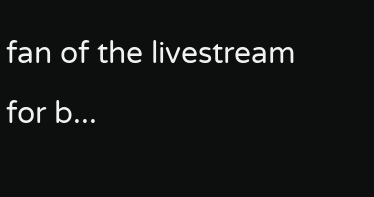fan of the livestream for b...